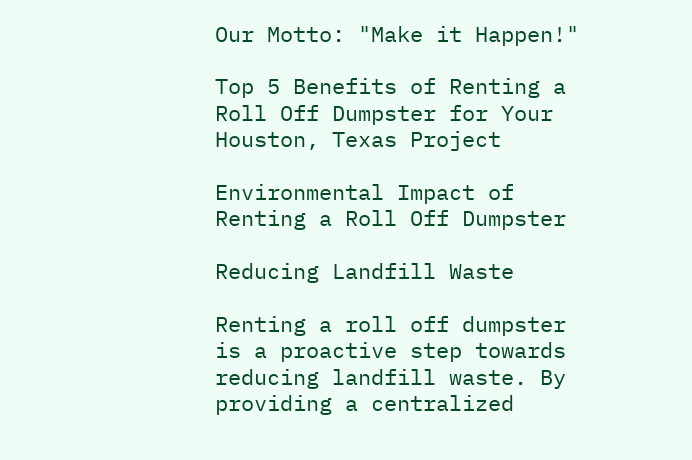Our Motto: "Make it Happen!"

Top 5 Benefits of Renting a Roll Off Dumpster for Your Houston, Texas Project

Environmental Impact of Renting a Roll Off Dumpster

Reducing Landfill Waste

Renting a roll off dumpster is a proactive step towards reducing landfill waste. By providing a centralized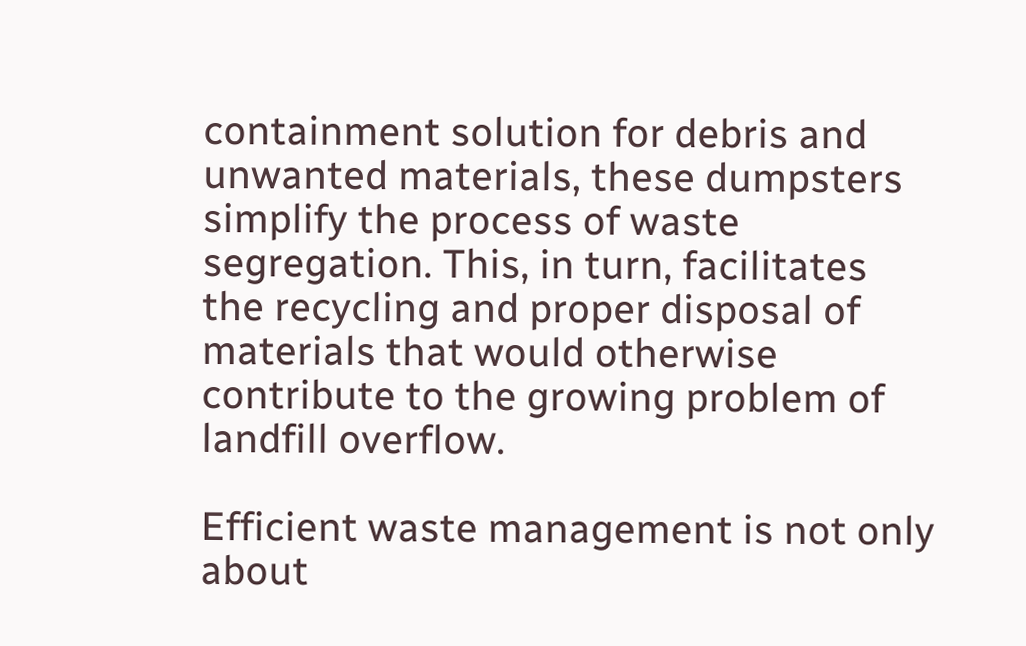containment solution for debris and unwanted materials, these dumpsters simplify the process of waste segregation. This, in turn, facilitates the recycling and proper disposal of materials that would otherwise contribute to the growing problem of landfill overflow.

Efficient waste management is not only about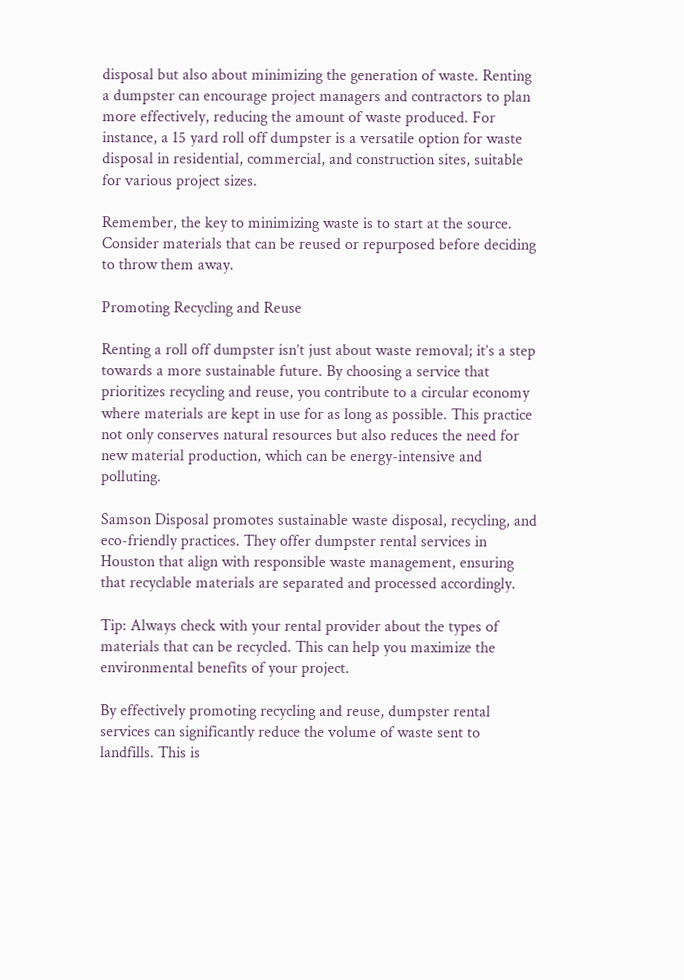disposal but also about minimizing the generation of waste. Renting a dumpster can encourage project managers and contractors to plan more effectively, reducing the amount of waste produced. For instance, a 15 yard roll off dumpster is a versatile option for waste disposal in residential, commercial, and construction sites, suitable for various project sizes.

Remember, the key to minimizing waste is to start at the source. Consider materials that can be reused or repurposed before deciding to throw them away.

Promoting Recycling and Reuse

Renting a roll off dumpster isn’t just about waste removal; it’s a step towards a more sustainable future. By choosing a service that prioritizes recycling and reuse, you contribute to a circular economy where materials are kept in use for as long as possible. This practice not only conserves natural resources but also reduces the need for new material production, which can be energy-intensive and polluting.

Samson Disposal promotes sustainable waste disposal, recycling, and eco-friendly practices. They offer dumpster rental services in Houston that align with responsible waste management, ensuring that recyclable materials are separated and processed accordingly.

Tip: Always check with your rental provider about the types of materials that can be recycled. This can help you maximize the environmental benefits of your project.

By effectively promoting recycling and reuse, dumpster rental services can significantly reduce the volume of waste sent to landfills. This is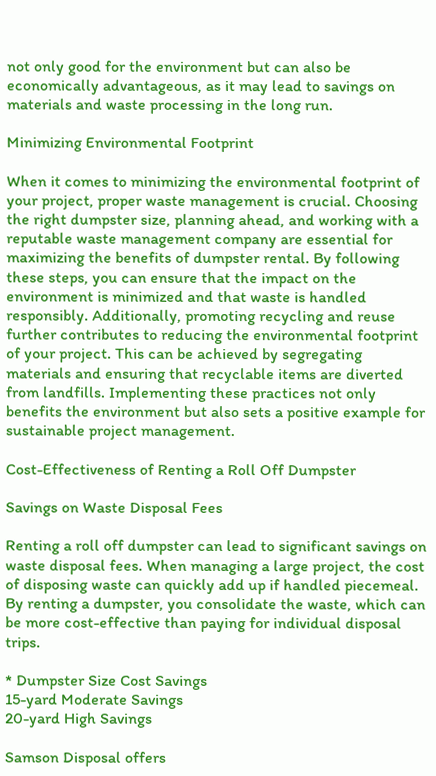not only good for the environment but can also be economically advantageous, as it may lead to savings on materials and waste processing in the long run.

Minimizing Environmental Footprint

When it comes to minimizing the environmental footprint of your project, proper waste management is crucial. Choosing the right dumpster size, planning ahead, and working with a reputable waste management company are essential for maximizing the benefits of dumpster rental. By following these steps, you can ensure that the impact on the environment is minimized and that waste is handled responsibly. Additionally, promoting recycling and reuse further contributes to reducing the environmental footprint of your project. This can be achieved by segregating materials and ensuring that recyclable items are diverted from landfills. Implementing these practices not only benefits the environment but also sets a positive example for sustainable project management.

Cost-Effectiveness of Renting a Roll Off Dumpster

Savings on Waste Disposal Fees

Renting a roll off dumpster can lead to significant savings on waste disposal fees. When managing a large project, the cost of disposing waste can quickly add up if handled piecemeal. By renting a dumpster, you consolidate the waste, which can be more cost-effective than paying for individual disposal trips.

* Dumpster Size Cost Savings
15-yard Moderate Savings
20-yard High Savings

Samson Disposal offers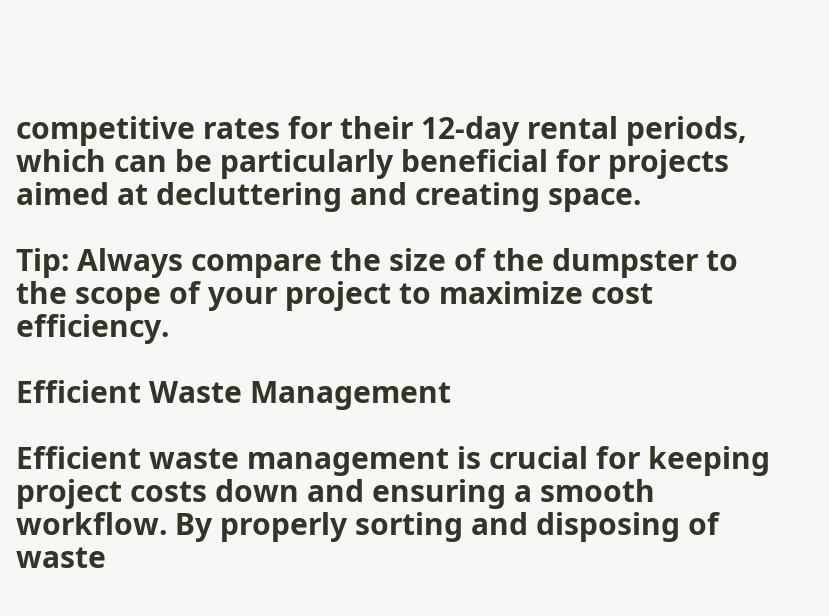competitive rates for their 12-day rental periods, which can be particularly beneficial for projects aimed at decluttering and creating space.

Tip: Always compare the size of the dumpster to the scope of your project to maximize cost efficiency.

Efficient Waste Management

Efficient waste management is crucial for keeping project costs down and ensuring a smooth workflow. By properly sorting and disposing of waste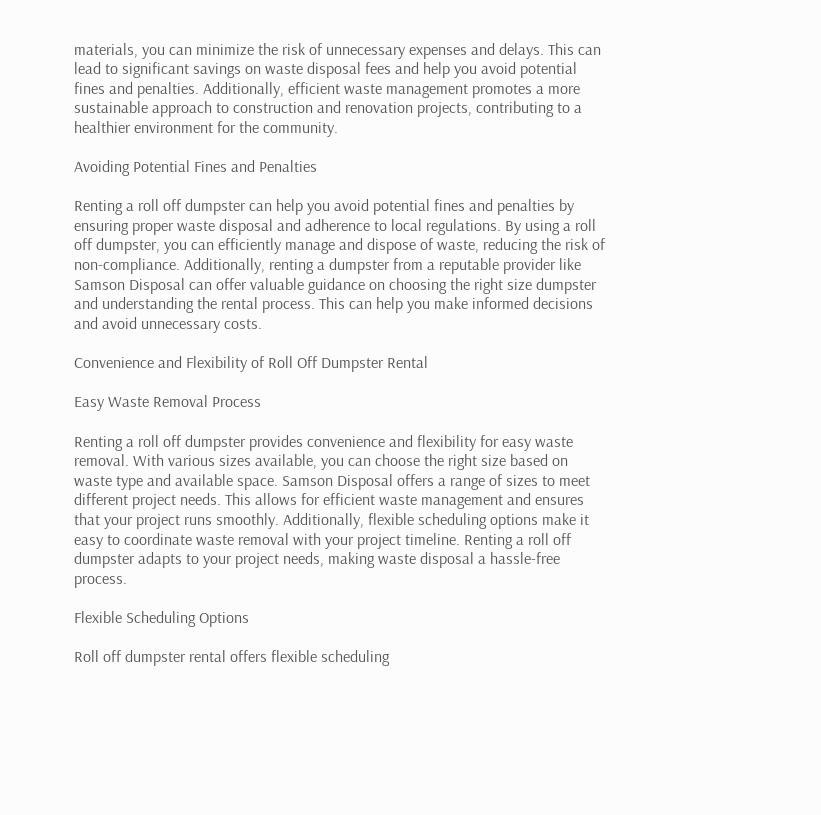materials, you can minimize the risk of unnecessary expenses and delays. This can lead to significant savings on waste disposal fees and help you avoid potential fines and penalties. Additionally, efficient waste management promotes a more sustainable approach to construction and renovation projects, contributing to a healthier environment for the community.

Avoiding Potential Fines and Penalties

Renting a roll off dumpster can help you avoid potential fines and penalties by ensuring proper waste disposal and adherence to local regulations. By using a roll off dumpster, you can efficiently manage and dispose of waste, reducing the risk of non-compliance. Additionally, renting a dumpster from a reputable provider like Samson Disposal can offer valuable guidance on choosing the right size dumpster and understanding the rental process. This can help you make informed decisions and avoid unnecessary costs.

Convenience and Flexibility of Roll Off Dumpster Rental

Easy Waste Removal Process

Renting a roll off dumpster provides convenience and flexibility for easy waste removal. With various sizes available, you can choose the right size based on waste type and available space. Samson Disposal offers a range of sizes to meet different project needs. This allows for efficient waste management and ensures that your project runs smoothly. Additionally, flexible scheduling options make it easy to coordinate waste removal with your project timeline. Renting a roll off dumpster adapts to your project needs, making waste disposal a hassle-free process.

Flexible Scheduling Options

Roll off dumpster rental offers flexible scheduling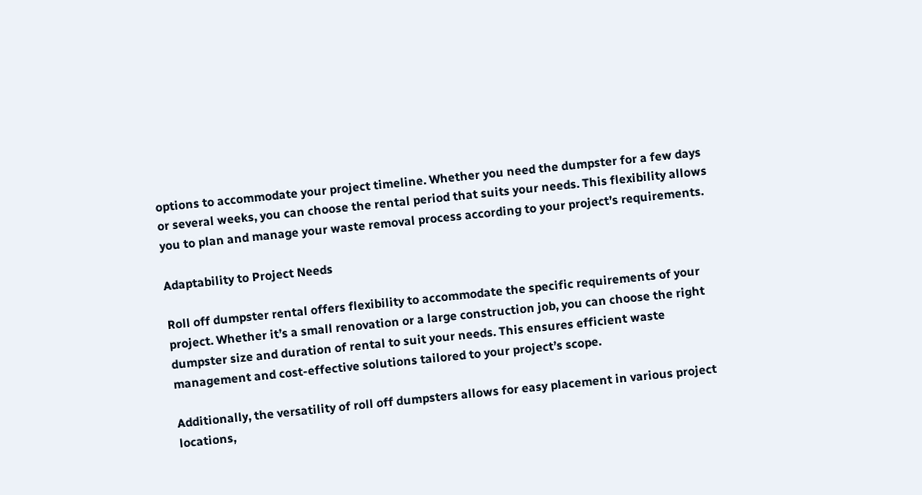options to accommodate your project timeline. Whether you need the dumpster for a few days or several weeks, you can choose the rental period that suits your needs. This flexibility allows you to plan and manage your waste removal process according to your project’s requirements.

Adaptability to Project Needs

Roll off dumpster rental offers flexibility to accommodate the specific requirements of your project. Whether it’s a small renovation or a large construction job, you can choose the right dumpster size and duration of rental to suit your needs. This ensures efficient waste management and cost-effective solutions tailored to your project’s scope.

Additionally, the versatility of roll off dumpsters allows for easy placement in various project locations,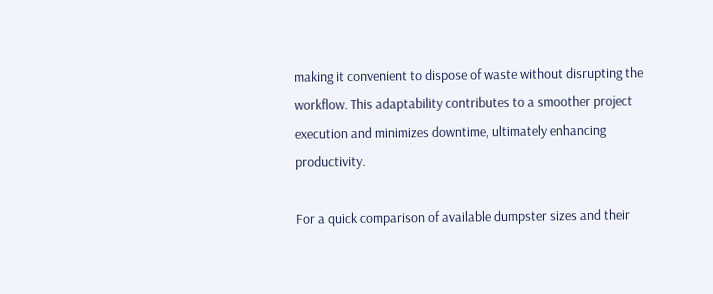making it convenient to dispose of waste without disrupting the workflow. This adaptability contributes to a smoother project execution and minimizes downtime, ultimately enhancing productivity.

For a quick comparison of available dumpster sizes and their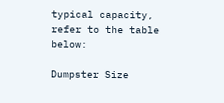typical capacity, refer to the table below:

Dumpster Size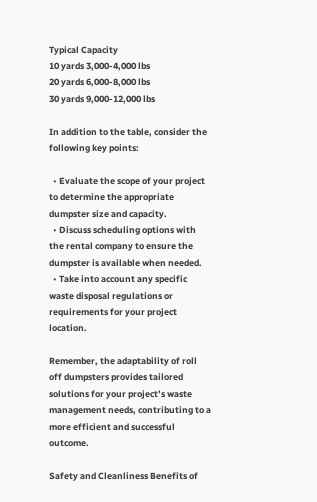Typical Capacity
10 yards 3,000-4,000 lbs
20 yards 6,000-8,000 lbs
30 yards 9,000-12,000 lbs

In addition to the table, consider the following key points:

  • Evaluate the scope of your project to determine the appropriate dumpster size and capacity.
  • Discuss scheduling options with the rental company to ensure the dumpster is available when needed.
  • Take into account any specific waste disposal regulations or requirements for your project location.

Remember, the adaptability of roll off dumpsters provides tailored solutions for your project’s waste management needs, contributing to a more efficient and successful outcome.

Safety and Cleanliness Benefits of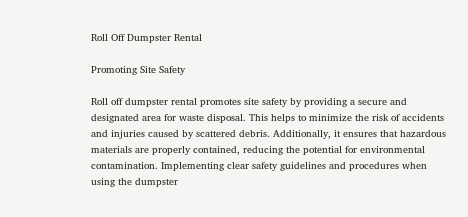Roll Off Dumpster Rental

Promoting Site Safety

Roll off dumpster rental promotes site safety by providing a secure and designated area for waste disposal. This helps to minimize the risk of accidents and injuries caused by scattered debris. Additionally, it ensures that hazardous materials are properly contained, reducing the potential for environmental contamination. Implementing clear safety guidelines and procedures when using the dumpster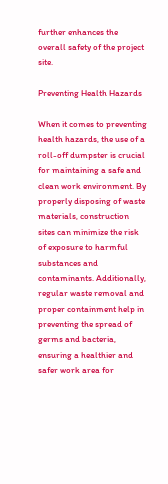further enhances the overall safety of the project site.

Preventing Health Hazards

When it comes to preventing health hazards, the use of a roll-off dumpster is crucial for maintaining a safe and clean work environment. By properly disposing of waste materials, construction sites can minimize the risk of exposure to harmful substances and contaminants. Additionally, regular waste removal and proper containment help in preventing the spread of germs and bacteria, ensuring a healthier and safer work area for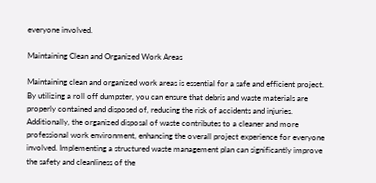everyone involved.

Maintaining Clean and Organized Work Areas

Maintaining clean and organized work areas is essential for a safe and efficient project. By utilizing a roll off dumpster, you can ensure that debris and waste materials are properly contained and disposed of, reducing the risk of accidents and injuries. Additionally, the organized disposal of waste contributes to a cleaner and more professional work environment, enhancing the overall project experience for everyone involved. Implementing a structured waste management plan can significantly improve the safety and cleanliness of the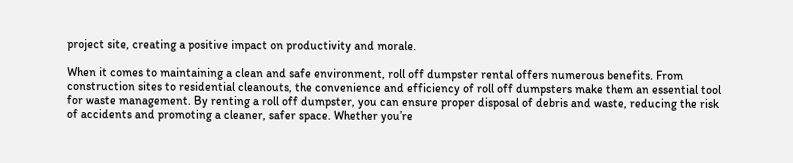project site, creating a positive impact on productivity and morale.

When it comes to maintaining a clean and safe environment, roll off dumpster rental offers numerous benefits. From construction sites to residential cleanouts, the convenience and efficiency of roll off dumpsters make them an essential tool for waste management. By renting a roll off dumpster, you can ensure proper disposal of debris and waste, reducing the risk of accidents and promoting a cleaner, safer space. Whether you’re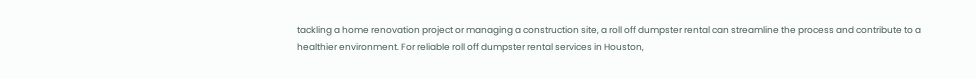tackling a home renovation project or managing a construction site, a roll off dumpster rental can streamline the process and contribute to a healthier environment. For reliable roll off dumpster rental services in Houston,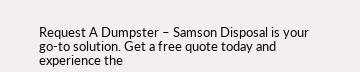Request A Dumpster – Samson Disposal is your go-to solution. Get a free quote today and experience the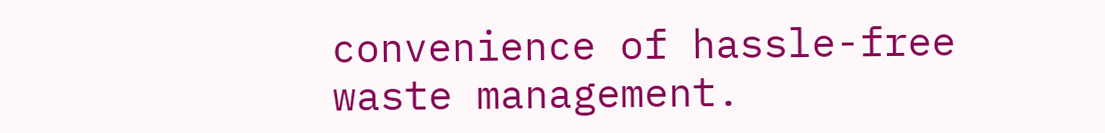convenience of hassle-free waste management.